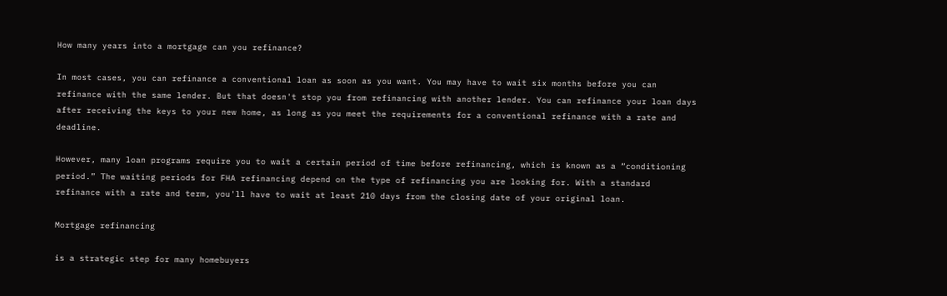How many years into a mortgage can you refinance?

In most cases, you can refinance a conventional loan as soon as you want. You may have to wait six months before you can refinance with the same lender. But that doesn't stop you from refinancing with another lender. You can refinance your loan days after receiving the keys to your new home, as long as you meet the requirements for a conventional refinance with a rate and deadline.

However, many loan programs require you to wait a certain period of time before refinancing, which is known as a “conditioning period.” The waiting periods for FHA refinancing depend on the type of refinancing you are looking for. With a standard refinance with a rate and term, you'll have to wait at least 210 days from the closing date of your original loan.

Mortgage refinancing

is a strategic step for many homebuyers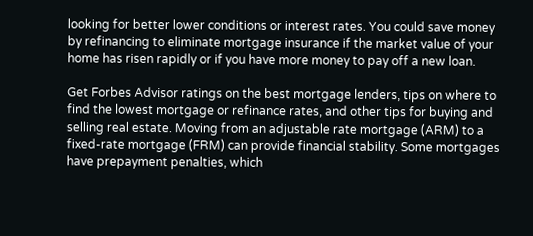looking for better lower conditions or interest rates. You could save money by refinancing to eliminate mortgage insurance if the market value of your home has risen rapidly or if you have more money to pay off a new loan.

Get Forbes Advisor ratings on the best mortgage lenders, tips on where to find the lowest mortgage or refinance rates, and other tips for buying and selling real estate. Moving from an adjustable rate mortgage (ARM) to a fixed-rate mortgage (FRM) can provide financial stability. Some mortgages have prepayment penalties, which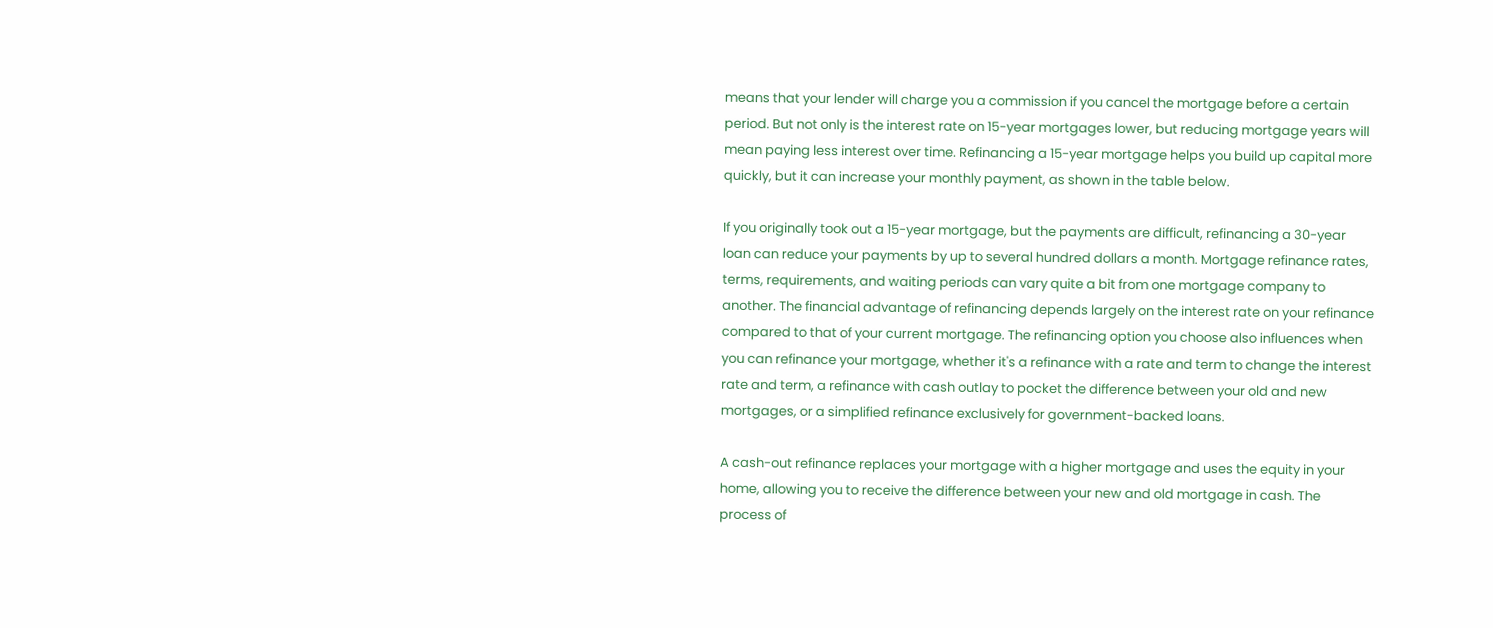means that your lender will charge you a commission if you cancel the mortgage before a certain period. But not only is the interest rate on 15-year mortgages lower, but reducing mortgage years will mean paying less interest over time. Refinancing a 15-year mortgage helps you build up capital more quickly, but it can increase your monthly payment, as shown in the table below.

If you originally took out a 15-year mortgage, but the payments are difficult, refinancing a 30-year loan can reduce your payments by up to several hundred dollars a month. Mortgage refinance rates, terms, requirements, and waiting periods can vary quite a bit from one mortgage company to another. The financial advantage of refinancing depends largely on the interest rate on your refinance compared to that of your current mortgage. The refinancing option you choose also influences when you can refinance your mortgage, whether it's a refinance with a rate and term to change the interest rate and term, a refinance with cash outlay to pocket the difference between your old and new mortgages, or a simplified refinance exclusively for government-backed loans.

A cash-out refinance replaces your mortgage with a higher mortgage and uses the equity in your home, allowing you to receive the difference between your new and old mortgage in cash. The process of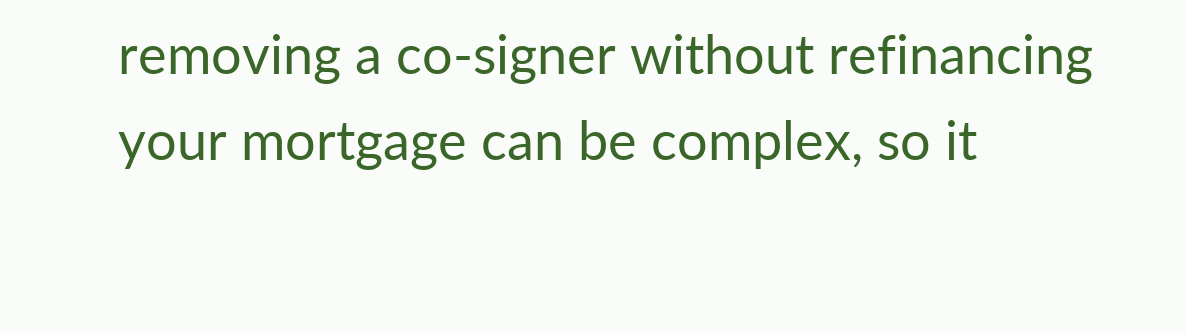removing a co-signer without refinancing your mortgage can be complex, so it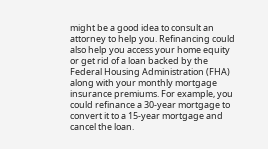might be a good idea to consult an attorney to help you. Refinancing could also help you access your home equity or get rid of a loan backed by the Federal Housing Administration (FHA) along with your monthly mortgage insurance premiums. For example, you could refinance a 30-year mortgage to convert it to a 15-year mortgage and cancel the loan.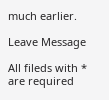much earlier.

Leave Message

All fileds with * are required